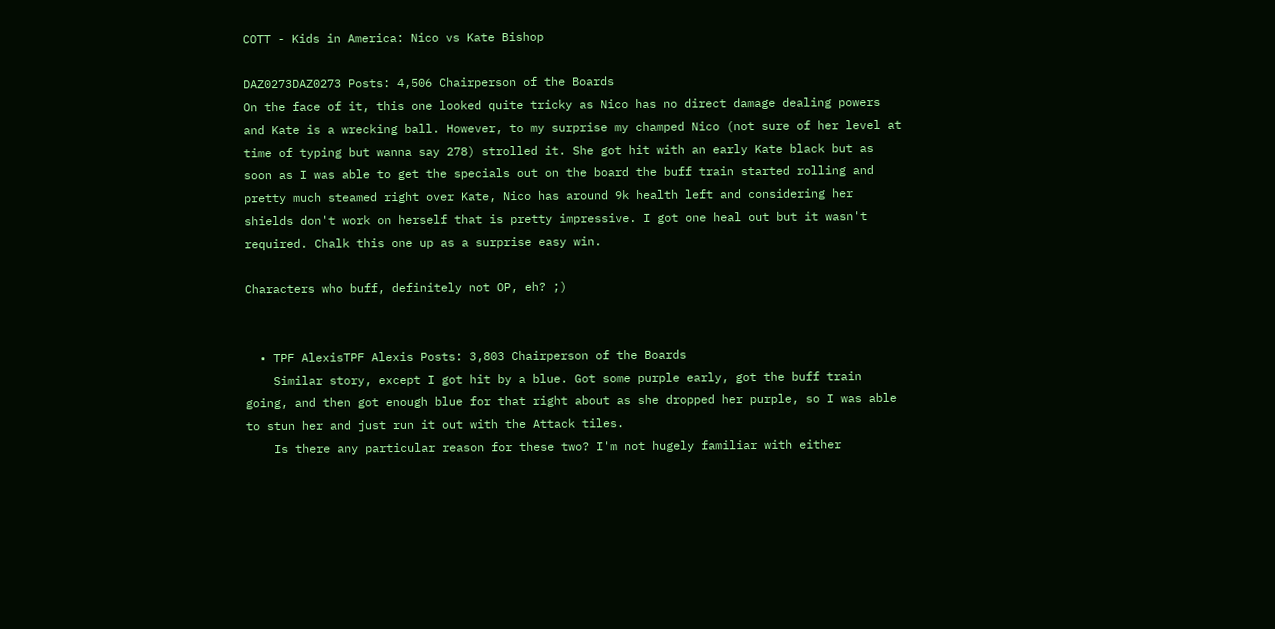COTT - Kids in America: Nico vs Kate Bishop

DAZ0273DAZ0273 Posts: 4,506 Chairperson of the Boards
On the face of it, this one looked quite tricky as Nico has no direct damage dealing powers and Kate is a wrecking ball. However, to my surprise my champed Nico (not sure of her level at time of typing but wanna say 278) strolled it. She got hit with an early Kate black but as soon as I was able to get the specials out on the board the buff train started rolling and pretty much steamed right over Kate, Nico has around 9k health left and considering her shields don't work on herself that is pretty impressive. I got one heal out but it wasn't required. Chalk this one up as a surprise easy win.

Characters who buff, definitely not OP, eh? ;)


  • TPF AlexisTPF Alexis Posts: 3,803 Chairperson of the Boards
    Similar story, except I got hit by a blue. Got some purple early, got the buff train going, and then got enough blue for that right about as she dropped her purple, so I was able to stun her and just run it out with the Attack tiles.
    Is there any particular reason for these two? I'm not hugely familiar with either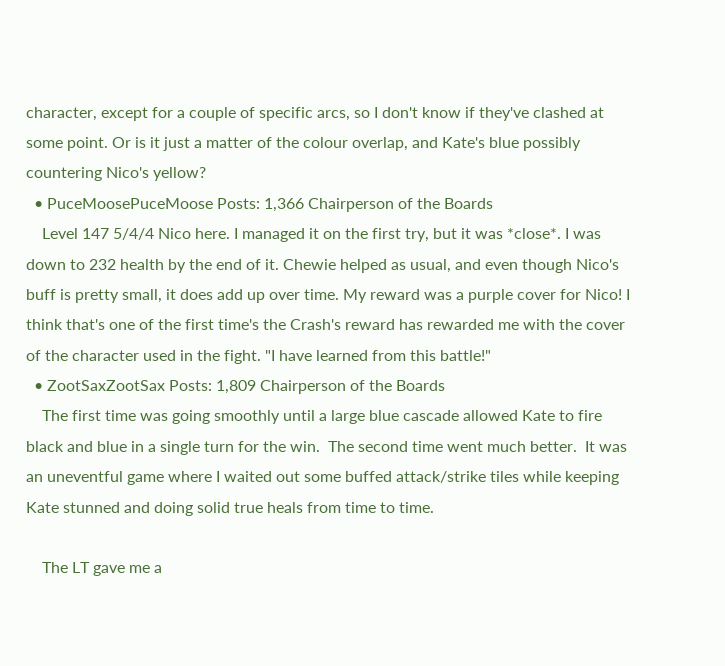character, except for a couple of specific arcs, so I don't know if they've clashed at some point. Or is it just a matter of the colour overlap, and Kate's blue possibly countering Nico's yellow?
  • PuceMoosePuceMoose Posts: 1,366 Chairperson of the Boards
    Level 147 5/4/4 Nico here. I managed it on the first try, but it was *close*. I was down to 232 health by the end of it. Chewie helped as usual, and even though Nico's buff is pretty small, it does add up over time. My reward was a purple cover for Nico! I think that's one of the first time's the Crash's reward has rewarded me with the cover of the character used in the fight. "I have learned from this battle!"
  • ZootSaxZootSax Posts: 1,809 Chairperson of the Boards
    The first time was going smoothly until a large blue cascade allowed Kate to fire black and blue in a single turn for the win.  The second time went much better.  It was an uneventful game where I waited out some buffed attack/strike tiles while keeping Kate stunned and doing solid true heals from time to time.

    The LT gave me a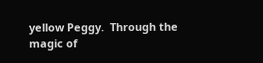yellow Peggy.  Through the magic of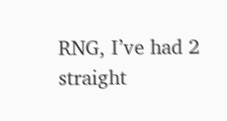RNG, I’ve had 2 straight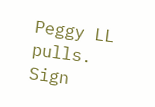Peggy LL pulls.
Sign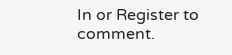In or Register to comment.